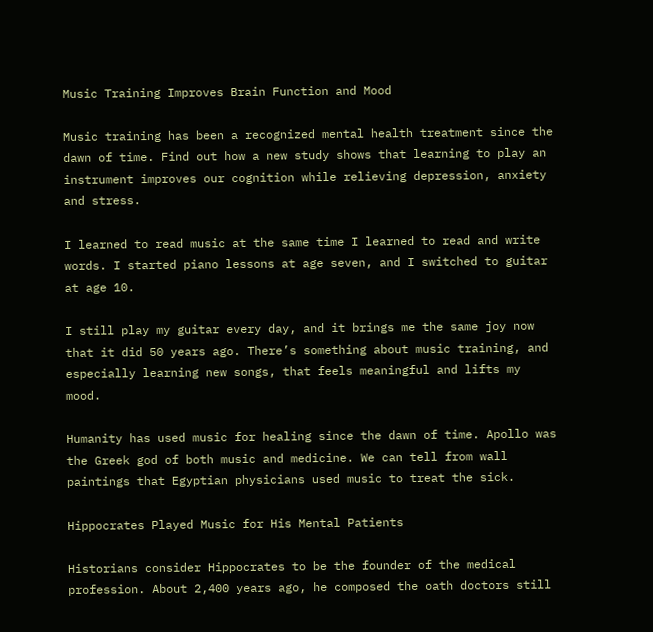Music Training Improves Brain Function and Mood

Music training has been a recognized mental health treatment since the dawn of time. Find out how a new study shows that learning to play an instrument improves our cognition while relieving depression, anxiety and stress.

I learned to read music at the same time I learned to read and write words. I started piano lessons at age seven, and I switched to guitar at age 10.

I still play my guitar every day, and it brings me the same joy now that it did 50 years ago. There’s something about music training, and especially learning new songs, that feels meaningful and lifts my mood.

Humanity has used music for healing since the dawn of time. Apollo was the Greek god of both music and medicine. We can tell from wall paintings that Egyptian physicians used music to treat the sick.

Hippocrates Played Music for His Mental Patients

Historians consider Hippocrates to be the founder of the medical profession. About 2,400 years ago, he composed the oath doctors still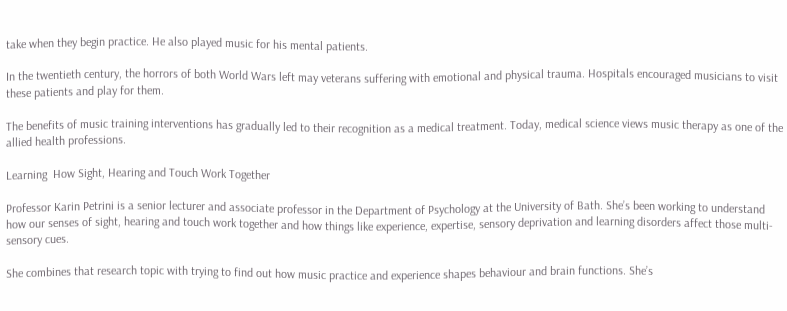take when they begin practice. He also played music for his mental patients.

In the twentieth century, the horrors of both World Wars left may veterans suffering with emotional and physical trauma. Hospitals encouraged musicians to visit these patients and play for them.

The benefits of music training interventions has gradually led to their recognition as a medical treatment. Today, medical science views music therapy as one of the allied health professions.

Learning  How Sight, Hearing and Touch Work Together

Professor Karin Petrini is a senior lecturer and associate professor in the Department of Psychology at the University of Bath. She’s been working to understand how our senses of sight, hearing and touch work together and how things like experience, expertise, sensory deprivation and learning disorders affect those multi-sensory cues.

She combines that research topic with trying to find out how music practice and experience shapes behaviour and brain functions. She’s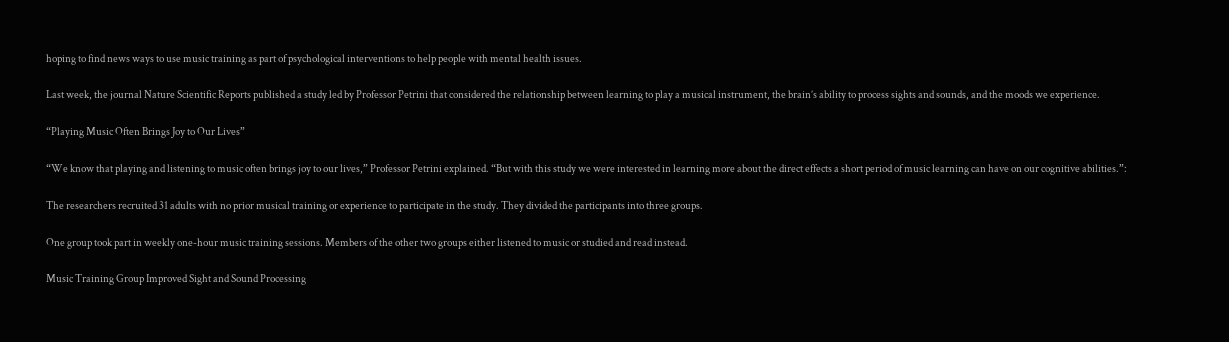hoping to find news ways to use music training as part of psychological interventions to help people with mental health issues.

Last week, the journal Nature Scientific Reports published a study led by Professor Petrini that considered the relationship between learning to play a musical instrument, the brain’s ability to process sights and sounds, and the moods we experience.

“Playing Music Often Brings Joy to Our Lives”

“We know that playing and listening to music often brings joy to our lives,” Professor Petrini explained. “But with this study we were interested in learning more about the direct effects a short period of music learning can have on our cognitive abilities.”:

The researchers recruited 31 adults with no prior musical training or experience to participate in the study. They divided the participants into three groups.

One group took part in weekly one-hour music training sessions. Members of the other two groups either listened to music or studied and read instead.

Music Training Group Improved Sight and Sound Processing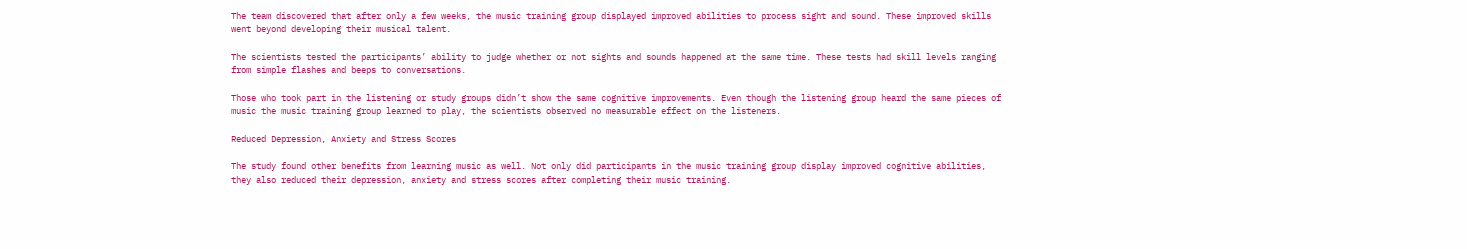The team discovered that after only a few weeks, the music training group displayed improved abilities to process sight and sound. These improved skills went beyond developing their musical talent.

The scientists tested the participants’ ability to judge whether or not sights and sounds happened at the same time. These tests had skill levels ranging from simple flashes and beeps to conversations.

Those who took part in the listening or study groups didn’t show the same cognitive improvements. Even though the listening group heard the same pieces of music the music training group learned to play, the scientists observed no measurable effect on the listeners.

Reduced Depression, Anxiety and Stress Scores

The study found other benefits from learning music as well. Not only did participants in the music training group display improved cognitive abilities, they also reduced their depression, anxiety and stress scores after completing their music training.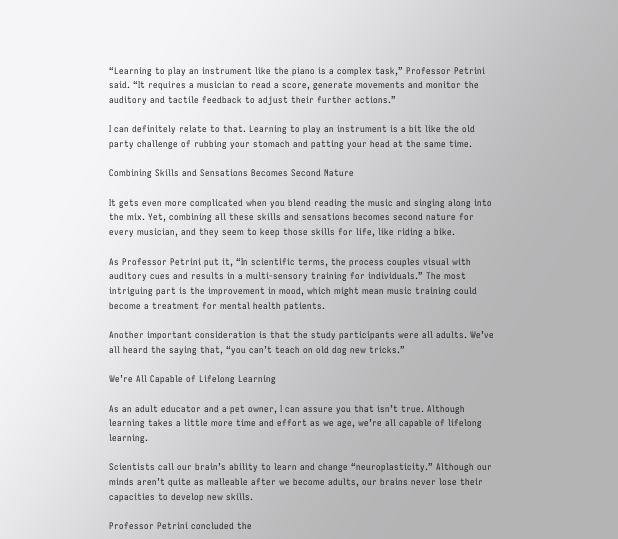“Learning to play an instrument like the piano is a complex task,” Professor Petrini said. “It requires a musician to read a score, generate movements and monitor the auditory and tactile feedback to adjust their further actions.”

I can definitely relate to that. Learning to play an instrument is a bit like the old party challenge of rubbing your stomach and patting your head at the same time.

Combining Skills and Sensations Becomes Second Nature

It gets even more complicated when you blend reading the music and singing along into the mix. Yet, combining all these skills and sensations becomes second nature for every musician, and they seem to keep those skills for life, like riding a bike.

As Professor Petrini put it, “In scientific terms, the process couples visual with auditory cues and results in a multi-sensory training for individuals.” The most intriguing part is the improvement in mood, which might mean music training could become a treatment for mental health patients.

Another important consideration is that the study participants were all adults. We’ve all heard the saying that, “you can’t teach on old dog new tricks.”

We’re All Capable of Lifelong Learning

As an adult educator and a pet owner, I can assure you that isn’t true. Although learning takes a little more time and effort as we age, we’re all capable of lifelong learning.

Scientists call our brain’s ability to learn and change “neuroplasticity.” Although our minds aren’t quite as malleable after we become adults, our brains never lose their capacities to develop new skills.

Professor Petrini concluded the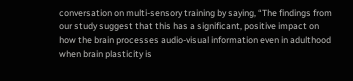conversation on multi-sensory training by saying, “The findings from our study suggest that this has a significant, positive impact on how the brain processes audio-visual information even in adulthood when brain plasticity is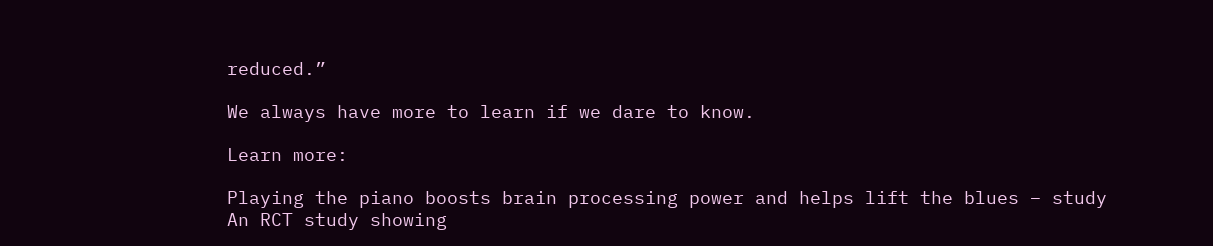reduced.”

We always have more to learn if we dare to know.

Learn more:

Playing the piano boosts brain processing power and helps lift the blues – study
An RCT study showing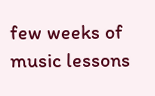few weeks of music lessons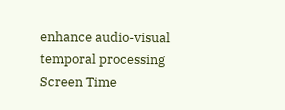enhance audio-visual temporal processing
Screen Time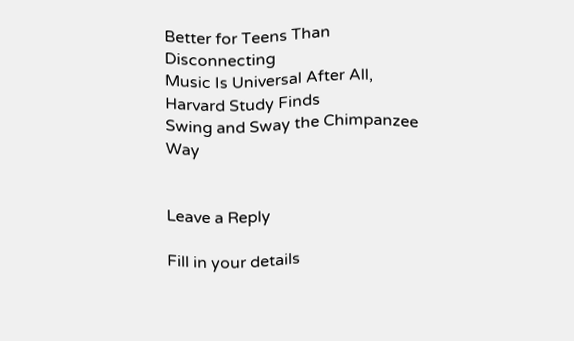Better for Teens Than Disconnecting
Music Is Universal After All, Harvard Study Finds
Swing and Sway the Chimpanzee Way


Leave a Reply

Fill in your details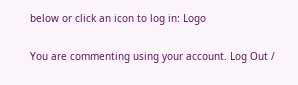below or click an icon to log in: Logo

You are commenting using your account. Log Out /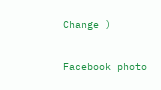Change )

Facebook photo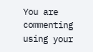You are commenting using your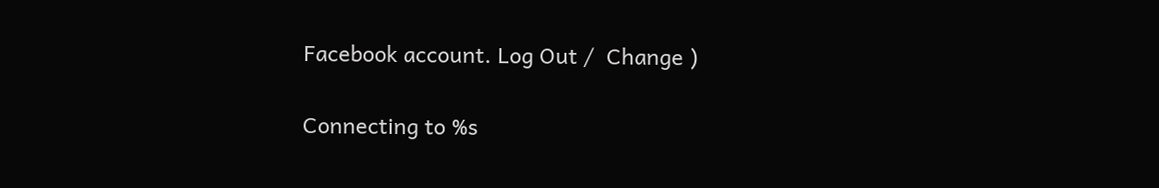Facebook account. Log Out /  Change )

Connecting to %s